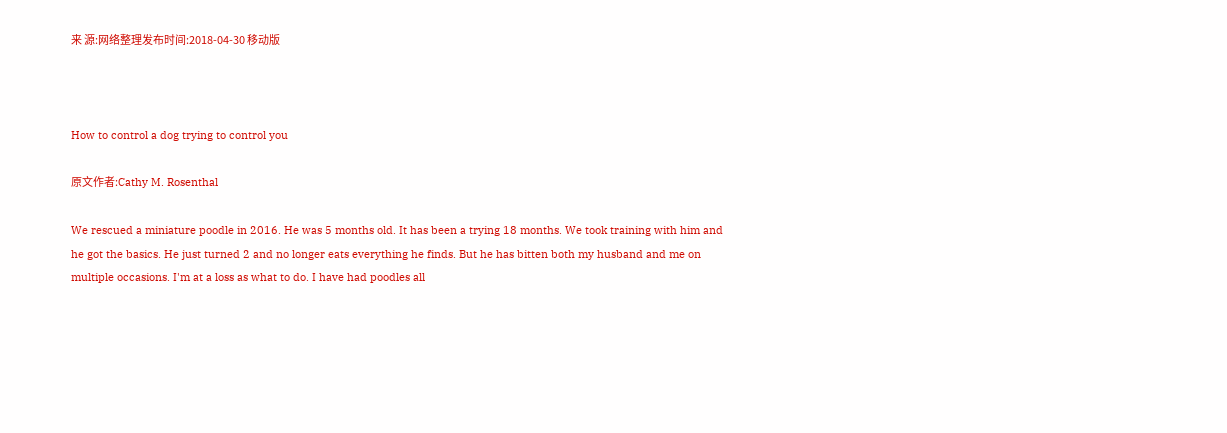来 源:网络整理发布时间:2018-04-30 移动版



How to control a dog trying to control you

原文作者:Cathy M. Rosenthal

We rescued a miniature poodle in 2016. He was 5 months old. It has been a trying 18 months. We took training with him and he got the basics. He just turned 2 and no longer eats everything he finds. But he has bitten both my husband and me on multiple occasions. I'm at a loss as what to do. I have had poodles all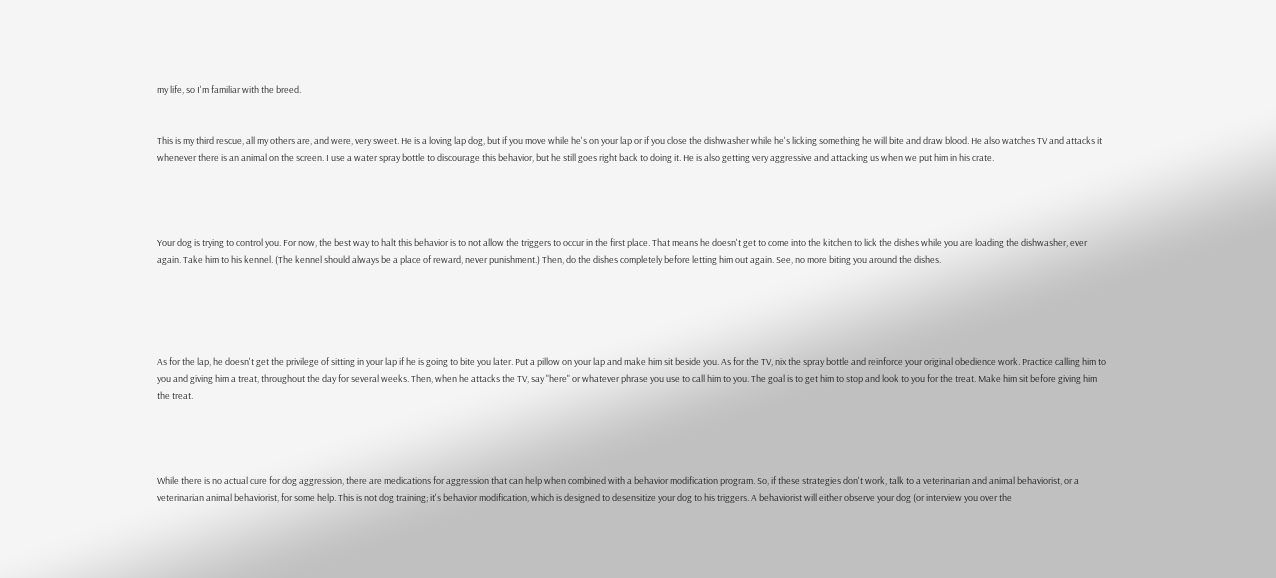my life, so I'm familiar with the breed.


This is my third rescue, all my others are, and were, very sweet. He is a loving lap dog, but if you move while he's on your lap or if you close the dishwasher while he's licking something he will bite and draw blood. He also watches TV and attacks it whenever there is an animal on the screen. I use a water spray bottle to discourage this behavior, but he still goes right back to doing it. He is also getting very aggressive and attacking us when we put him in his crate.




Your dog is trying to control you. For now, the best way to halt this behavior is to not allow the triggers to occur in the first place. That means he doesn't get to come into the kitchen to lick the dishes while you are loading the dishwasher, ever again. Take him to his kennel. (The kennel should always be a place of reward, never punishment.) Then, do the dishes completely before letting him out again. See, no more biting you around the dishes.





As for the lap, he doesn't get the privilege of sitting in your lap if he is going to bite you later. Put a pillow on your lap and make him sit beside you. As for the TV, nix the spray bottle and reinforce your original obedience work. Practice calling him to you and giving him a treat, throughout the day for several weeks. Then, when he attacks the TV, say "here" or whatever phrase you use to call him to you. The goal is to get him to stop and look to you for the treat. Make him sit before giving him the treat.




While there is no actual cure for dog aggression, there are medications for aggression that can help when combined with a behavior modification program. So, if these strategies don't work, talk to a veterinarian and animal behaviorist, or a veterinarian animal behaviorist, for some help. This is not dog training; it's behavior modification, which is designed to desensitize your dog to his triggers. A behaviorist will either observe your dog (or interview you over the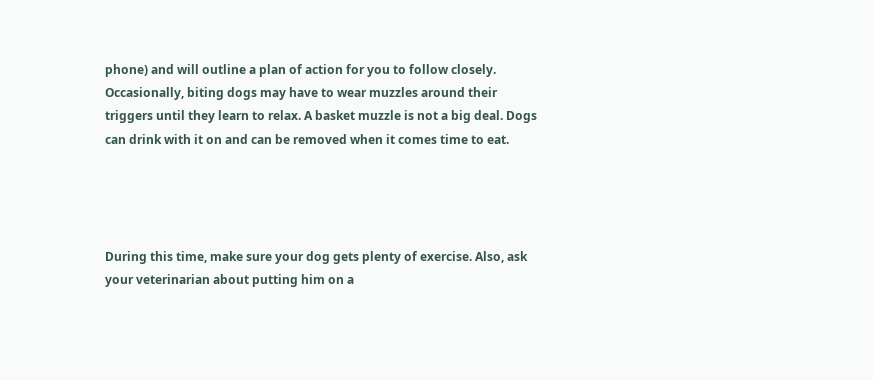phone) and will outline a plan of action for you to follow closely. Occasionally, biting dogs may have to wear muzzles around their triggers until they learn to relax. A basket muzzle is not a big deal. Dogs can drink with it on and can be removed when it comes time to eat.




During this time, make sure your dog gets plenty of exercise. Also, ask your veterinarian about putting him on a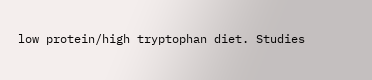low protein/high tryptophan diet. Studies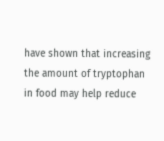have shown that increasing the amount of tryptophan in food may help reduce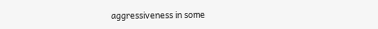aggressiveness in some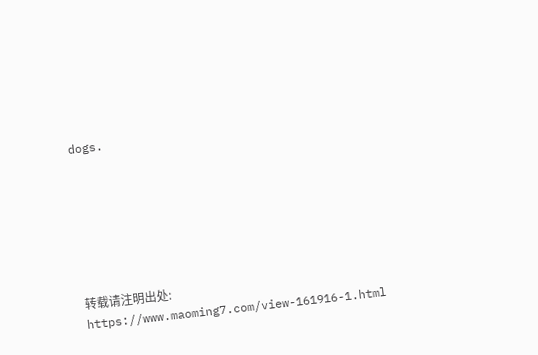dogs.







转载请注明出处: https://www.maoming7.com/view-161916-1.html